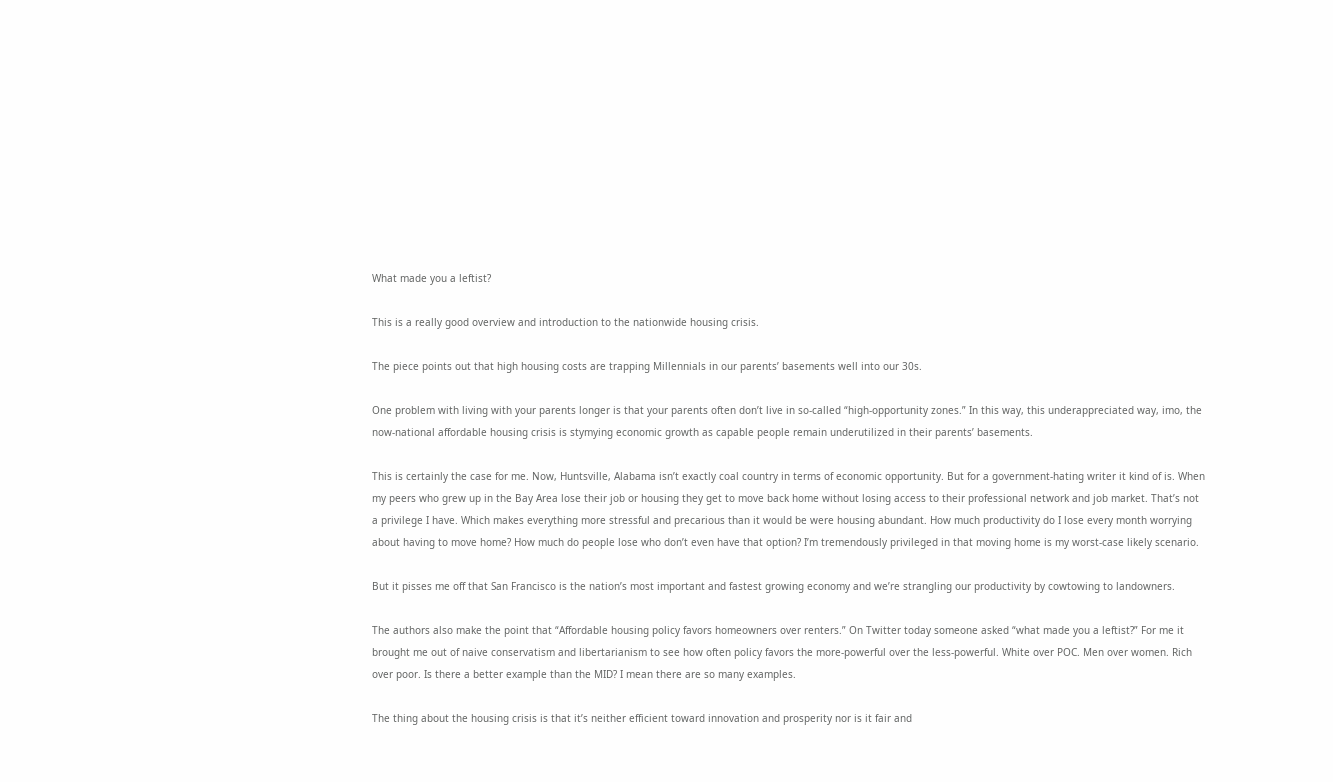What made you a leftist?

This is a really good overview and introduction to the nationwide housing crisis.

The piece points out that high housing costs are trapping Millennials in our parents’ basements well into our 30s.

One problem with living with your parents longer is that your parents often don’t live in so-called “high-opportunity zones.” In this way, this underappreciated way, imo, the now-national affordable housing crisis is stymying economic growth as capable people remain underutilized in their parents’ basements.

This is certainly the case for me. Now, Huntsville, Alabama isn’t exactly coal country in terms of economic opportunity. But for a government-hating writer it kind of is. When my peers who grew up in the Bay Area lose their job or housing they get to move back home without losing access to their professional network and job market. That’s not a privilege I have. Which makes everything more stressful and precarious than it would be were housing abundant. How much productivity do I lose every month worrying about having to move home? How much do people lose who don’t even have that option? I’m tremendously privileged in that moving home is my worst-case likely scenario.

But it pisses me off that San Francisco is the nation’s most important and fastest growing economy and we’re strangling our productivity by cowtowing to landowners.

The authors also make the point that “Affordable housing policy favors homeowners over renters.” On Twitter today someone asked “what made you a leftist?” For me it brought me out of naive conservatism and libertarianism to see how often policy favors the more-powerful over the less-powerful. White over POC. Men over women. Rich over poor. Is there a better example than the MID? I mean there are so many examples.

The thing about the housing crisis is that it’s neither efficient toward innovation and prosperity nor is it fair and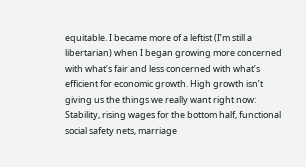equitable. I became more of a leftist (I’m still a libertarian) when I began growing more concerned with what’s fair and less concerned with what’s efficient for economic growth. High growth isn’t giving us the things we really want right now: Stability, rising wages for the bottom half, functional social safety nets, marriage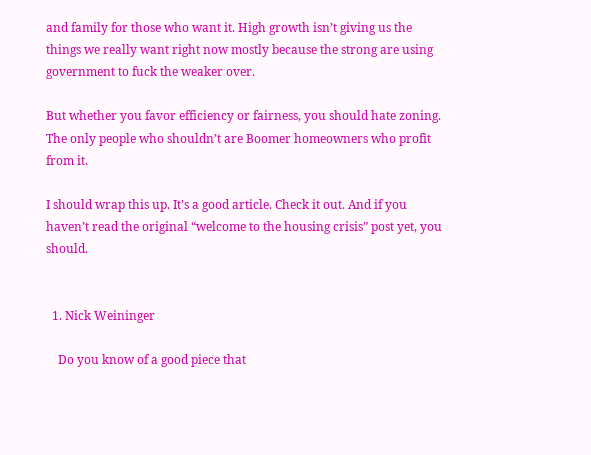and family for those who want it. High growth isn’t giving us the things we really want right now mostly because the strong are using government to fuck the weaker over.

But whether you favor efficiency or fairness, you should hate zoning. The only people who shouldn’t are Boomer homeowners who profit from it.

I should wrap this up. It’s a good article. Check it out. And if you haven’t read the original “welcome to the housing crisis” post yet, you should.


  1. Nick Weininger

    Do you know of a good piece that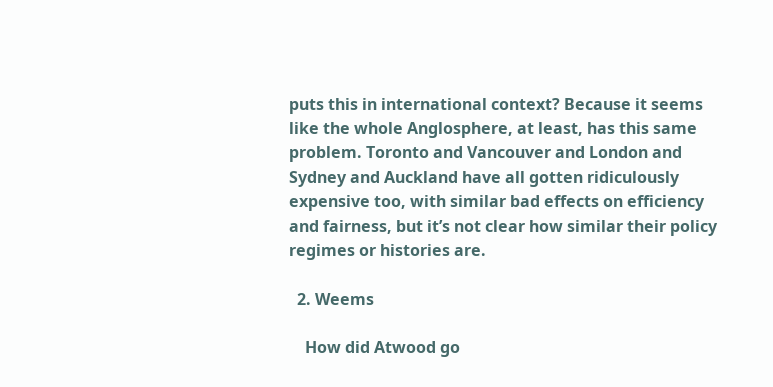puts this in international context? Because it seems like the whole Anglosphere, at least, has this same problem. Toronto and Vancouver and London and Sydney and Auckland have all gotten ridiculously expensive too, with similar bad effects on efficiency and fairness, but it’s not clear how similar their policy regimes or histories are.

  2. Weems

    How did Atwood go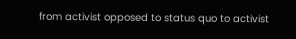from activist opposed to status quo to activist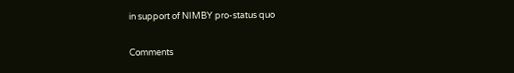in support of NIMBY pro-status quo

Comments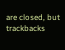are closed, but trackbacks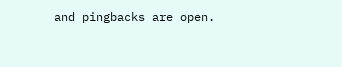and pingbacks are open.